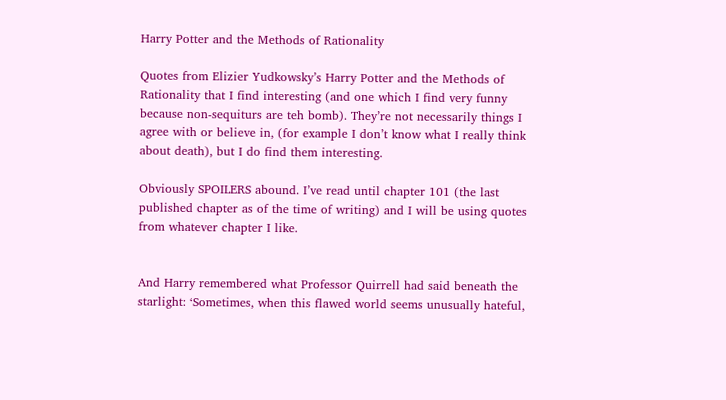Harry Potter and the Methods of Rationality

Quotes from Elizier Yudkowsky’s Harry Potter and the Methods of Rationality that I find interesting (and one which I find very funny because non-sequiturs are teh bomb). They’re not necessarily things I agree with or believe in, (for example I don’t know what I really think about death), but I do find them interesting.

Obviously SPOILERS abound. I’ve read until chapter 101 (the last published chapter as of the time of writing) and I will be using quotes from whatever chapter I like.


And Harry remembered what Professor Quirrell had said beneath the starlight: ‘Sometimes, when this flawed world seems unusually hateful,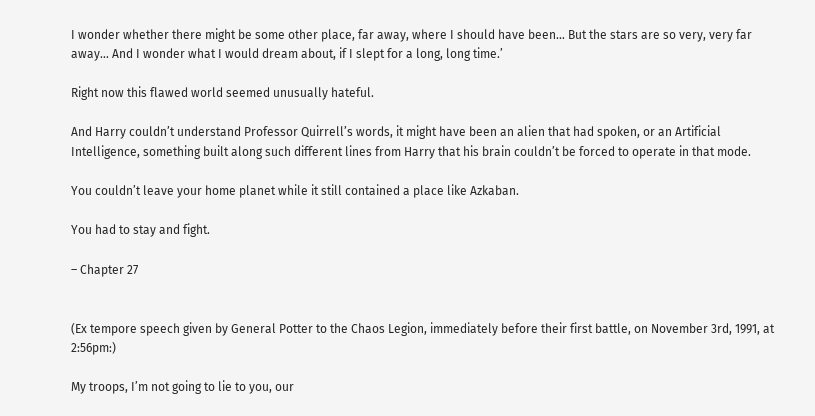I wonder whether there might be some other place, far away, where I should have been… But the stars are so very, very far away… And I wonder what I would dream about, if I slept for a long, long time.’

Right now this flawed world seemed unusually hateful.

And Harry couldn’t understand Professor Quirrell’s words, it might have been an alien that had spoken, or an Artificial Intelligence, something built along such different lines from Harry that his brain couldn’t be forced to operate in that mode.

You couldn’t leave your home planet while it still contained a place like Azkaban.

You had to stay and fight.

– Chapter 27


(Ex tempore speech given by General Potter to the Chaos Legion, immediately before their first battle, on November 3rd, 1991, at 2:56pm:)

My troops, I’m not going to lie to you, our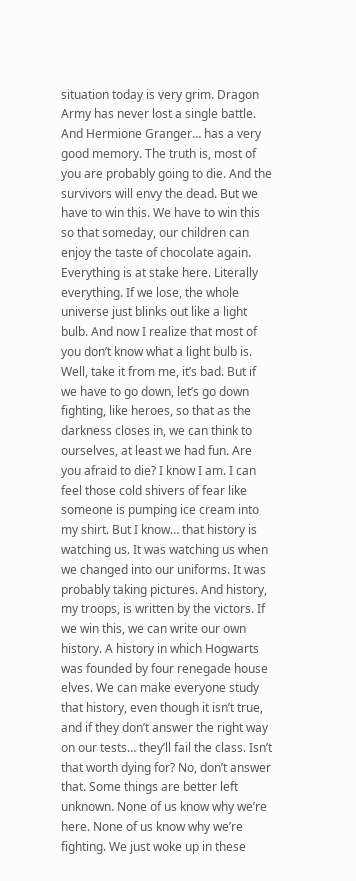situation today is very grim. Dragon Army has never lost a single battle. And Hermione Granger… has a very good memory. The truth is, most of you are probably going to die. And the survivors will envy the dead. But we have to win this. We have to win this so that someday, our children can enjoy the taste of chocolate again. Everything is at stake here. Literally everything. If we lose, the whole universe just blinks out like a light bulb. And now I realize that most of you don’t know what a light bulb is. Well, take it from me, it’s bad. But if we have to go down, let’s go down fighting, like heroes, so that as the darkness closes in, we can think to ourselves, at least we had fun. Are you afraid to die? I know I am. I can feel those cold shivers of fear like someone is pumping ice cream into my shirt. But I know… that history is watching us. It was watching us when we changed into our uniforms. It was probably taking pictures. And history, my troops, is written by the victors. If we win this, we can write our own history. A history in which Hogwarts was founded by four renegade house elves. We can make everyone study that history, even though it isn’t true, and if they don’t answer the right way on our tests… they’ll fail the class. Isn’t that worth dying for? No, don’t answer that. Some things are better left unknown. None of us know why we’re here. None of us know why we’re fighting. We just woke up in these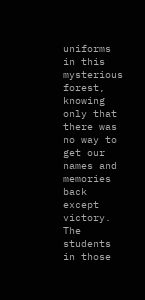uniforms in this mysterious forest, knowing only that there was no way to get our names and memories back except victory. The students in those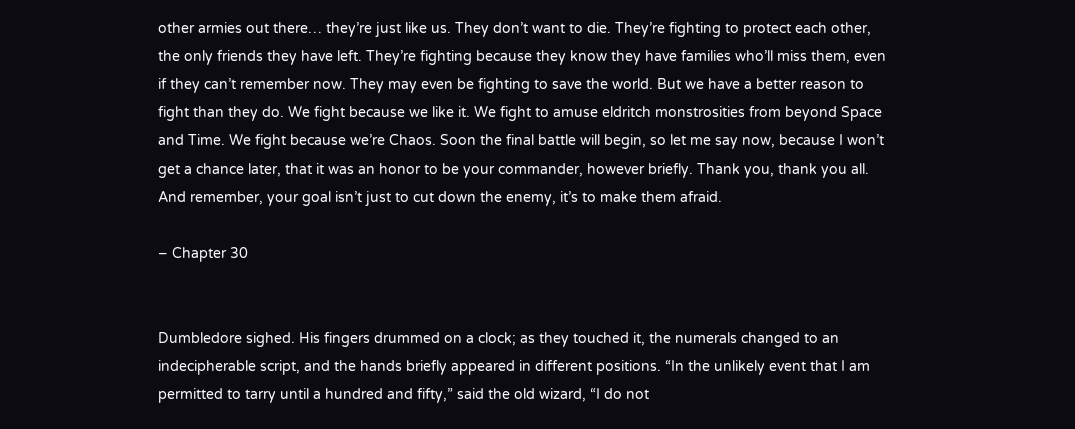other armies out there… they’re just like us. They don’t want to die. They’re fighting to protect each other, the only friends they have left. They’re fighting because they know they have families who’ll miss them, even if they can’t remember now. They may even be fighting to save the world. But we have a better reason to fight than they do. We fight because we like it. We fight to amuse eldritch monstrosities from beyond Space and Time. We fight because we’re Chaos. Soon the final battle will begin, so let me say now, because I won’t get a chance later, that it was an honor to be your commander, however briefly. Thank you, thank you all. And remember, your goal isn’t just to cut down the enemy, it’s to make them afraid.

– Chapter 30


Dumbledore sighed. His fingers drummed on a clock; as they touched it, the numerals changed to an indecipherable script, and the hands briefly appeared in different positions. “In the unlikely event that I am permitted to tarry until a hundred and fifty,” said the old wizard, “I do not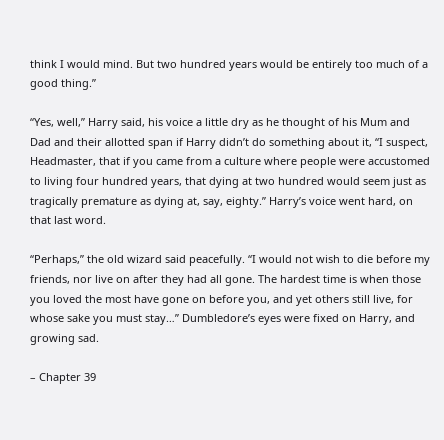think I would mind. But two hundred years would be entirely too much of a good thing.”

“Yes, well,” Harry said, his voice a little dry as he thought of his Mum and Dad and their allotted span if Harry didn’t do something about it, “I suspect, Headmaster, that if you came from a culture where people were accustomed to living four hundred years, that dying at two hundred would seem just as tragically premature as dying at, say, eighty.” Harry’s voice went hard, on that last word.

“Perhaps,” the old wizard said peacefully. “I would not wish to die before my friends, nor live on after they had all gone. The hardest time is when those you loved the most have gone on before you, and yet others still live, for whose sake you must stay…” Dumbledore’s eyes were fixed on Harry, and growing sad.

– Chapter 39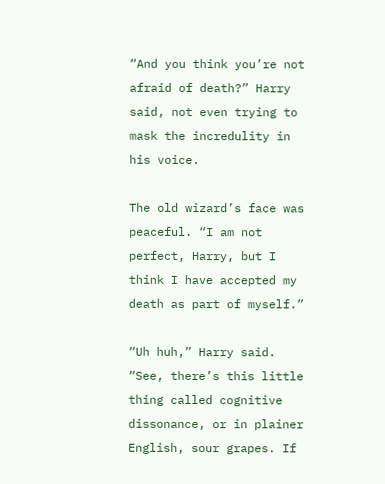“And you think you’re not afraid of death?” Harry said, not even trying to mask the incredulity in his voice.

The old wizard’s face was peaceful. “I am not perfect, Harry, but I think I have accepted my death as part of myself.”

“Uh huh,” Harry said. “See, there’s this little thing called cognitive dissonance, or in plainer English, sour grapes. If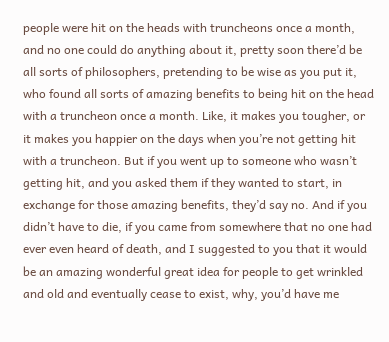people were hit on the heads with truncheons once a month, and no one could do anything about it, pretty soon there’d be all sorts of philosophers, pretending to be wise as you put it, who found all sorts of amazing benefits to being hit on the head with a truncheon once a month. Like, it makes you tougher, or it makes you happier on the days when you’re not getting hit with a truncheon. But if you went up to someone who wasn’t getting hit, and you asked them if they wanted to start, in exchange for those amazing benefits, they’d say no. And if you didn’t have to die, if you came from somewhere that no one had ever even heard of death, and I suggested to you that it would be an amazing wonderful great idea for people to get wrinkled and old and eventually cease to exist, why, you’d have me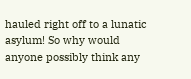hauled right off to a lunatic asylum! So why would anyone possibly think any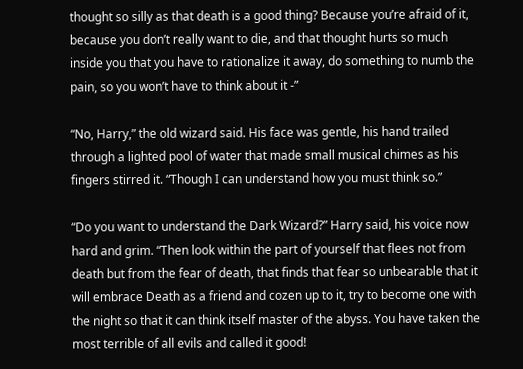thought so silly as that death is a good thing? Because you’re afraid of it, because you don’t really want to die, and that thought hurts so much inside you that you have to rationalize it away, do something to numb the pain, so you won’t have to think about it -”

“No, Harry,” the old wizard said. His face was gentle, his hand trailed through a lighted pool of water that made small musical chimes as his fingers stirred it. “Though I can understand how you must think so.”

“Do you want to understand the Dark Wizard?” Harry said, his voice now hard and grim. “Then look within the part of yourself that flees not from death but from the fear of death, that finds that fear so unbearable that it will embrace Death as a friend and cozen up to it, try to become one with the night so that it can think itself master of the abyss. You have taken the most terrible of all evils and called it good!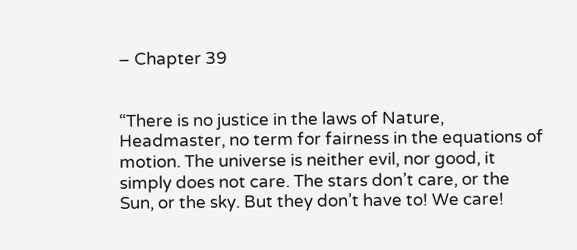– Chapter 39


“There is no justice in the laws of Nature, Headmaster, no term for fairness in the equations of motion. The universe is neither evil, nor good, it simply does not care. The stars don’t care, or the Sun, or the sky. But they don’t have to! We care!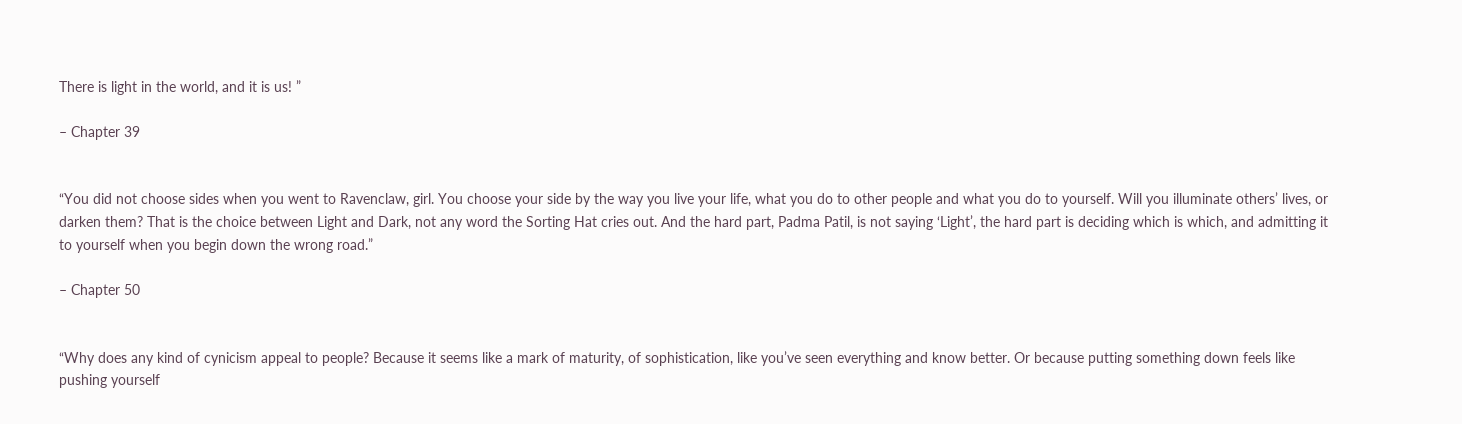There is light in the world, and it is us! ”

– Chapter 39


“You did not choose sides when you went to Ravenclaw, girl. You choose your side by the way you live your life, what you do to other people and what you do to yourself. Will you illuminate others’ lives, or darken them? That is the choice between Light and Dark, not any word the Sorting Hat cries out. And the hard part, Padma Patil, is not saying ‘Light’, the hard part is deciding which is which, and admitting it to yourself when you begin down the wrong road.”

– Chapter 50


“Why does any kind of cynicism appeal to people? Because it seems like a mark of maturity, of sophistication, like you’ve seen everything and know better. Or because putting something down feels like pushing yourself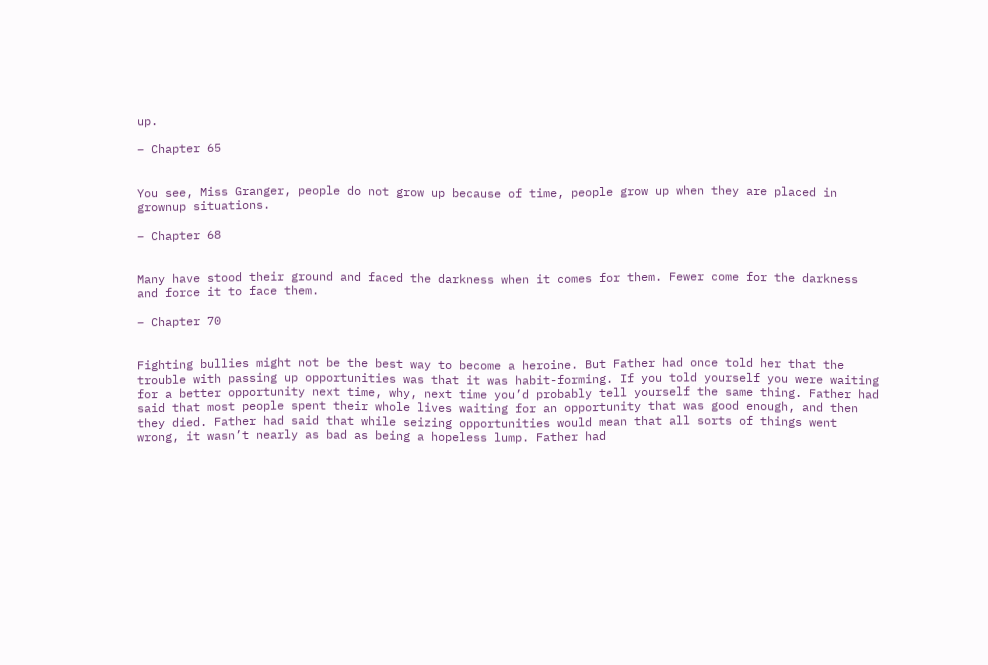up.

– Chapter 65


You see, Miss Granger, people do not grow up because of time, people grow up when they are placed in grownup situations.

– Chapter 68


Many have stood their ground and faced the darkness when it comes for them. Fewer come for the darkness and force it to face them.

– Chapter 70


Fighting bullies might not be the best way to become a heroine. But Father had once told her that the trouble with passing up opportunities was that it was habit-forming. If you told yourself you were waiting for a better opportunity next time, why, next time you’d probably tell yourself the same thing. Father had said that most people spent their whole lives waiting for an opportunity that was good enough, and then they died. Father had said that while seizing opportunities would mean that all sorts of things went wrong, it wasn’t nearly as bad as being a hopeless lump. Father had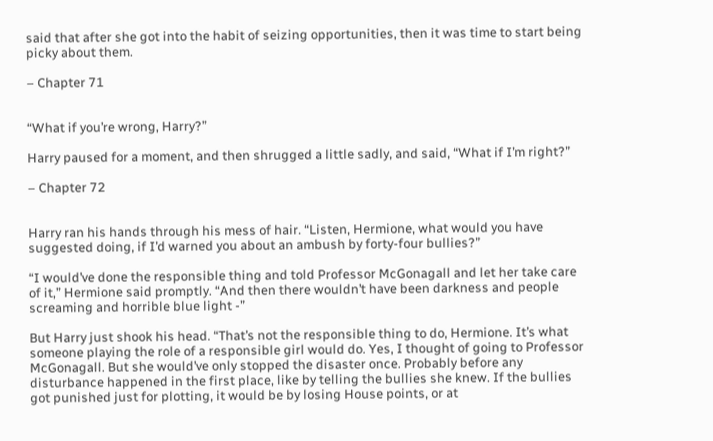said that after she got into the habit of seizing opportunities, then it was time to start being picky about them.

– Chapter 71


“What if you’re wrong, Harry?”

Harry paused for a moment, and then shrugged a little sadly, and said, “What if I’m right?”

– Chapter 72


Harry ran his hands through his mess of hair. “Listen, Hermione, what would you have suggested doing, if I’d warned you about an ambush by forty-four bullies?”

“I would’ve done the responsible thing and told Professor McGonagall and let her take care of it,” Hermione said promptly. “And then there wouldn’t have been darkness and people screaming and horrible blue light -”

But Harry just shook his head. “That’s not the responsible thing to do, Hermione. It’s what someone playing the role of a responsible girl would do. Yes, I thought of going to Professor McGonagall. But she would’ve only stopped the disaster once. Probably before any disturbance happened in the first place, like by telling the bullies she knew. If the bullies got punished just for plotting, it would be by losing House points, or at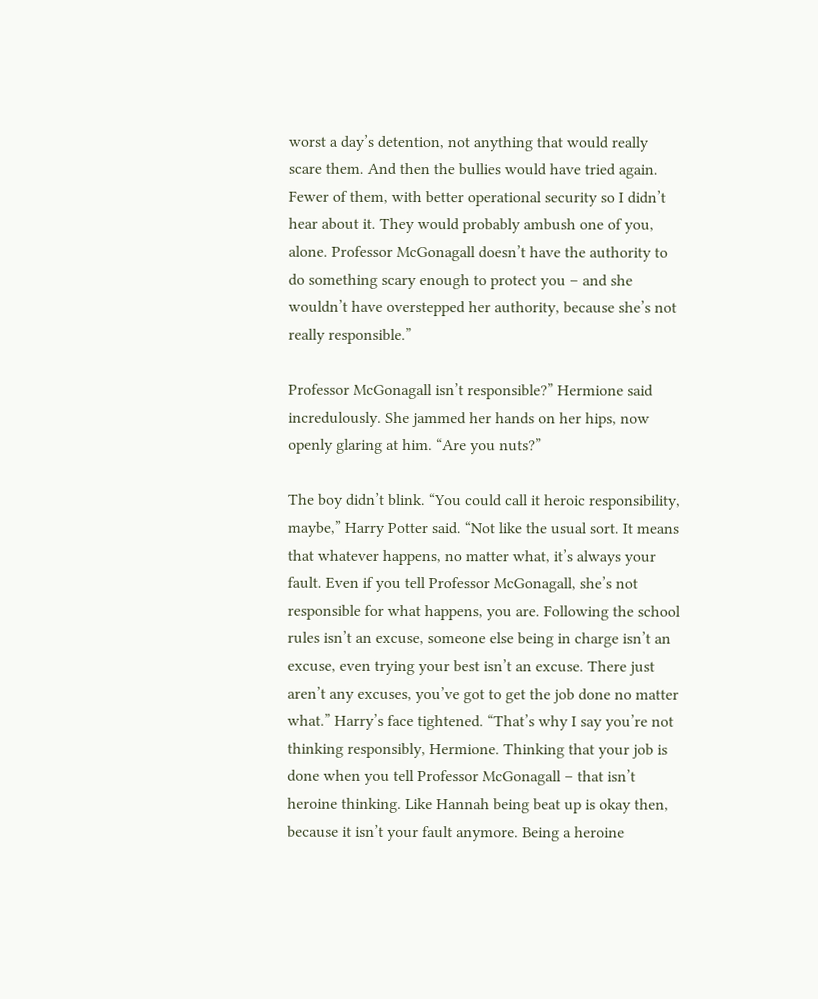worst a day’s detention, not anything that would really scare them. And then the bullies would have tried again. Fewer of them, with better operational security so I didn’t hear about it. They would probably ambush one of you, alone. Professor McGonagall doesn’t have the authority to do something scary enough to protect you – and she wouldn’t have overstepped her authority, because she’s not really responsible.”

Professor McGonagall isn’t responsible?” Hermione said incredulously. She jammed her hands on her hips, now openly glaring at him. “Are you nuts?”

The boy didn’t blink. “You could call it heroic responsibility, maybe,” Harry Potter said. “Not like the usual sort. It means that whatever happens, no matter what, it’s always your fault. Even if you tell Professor McGonagall, she’s not responsible for what happens, you are. Following the school rules isn’t an excuse, someone else being in charge isn’t an excuse, even trying your best isn’t an excuse. There just aren’t any excuses, you’ve got to get the job done no matter what.” Harry’s face tightened. “That’s why I say you’re not thinking responsibly, Hermione. Thinking that your job is done when you tell Professor McGonagall – that isn’t heroine thinking. Like Hannah being beat up is okay then, because it isn’t your fault anymore. Being a heroine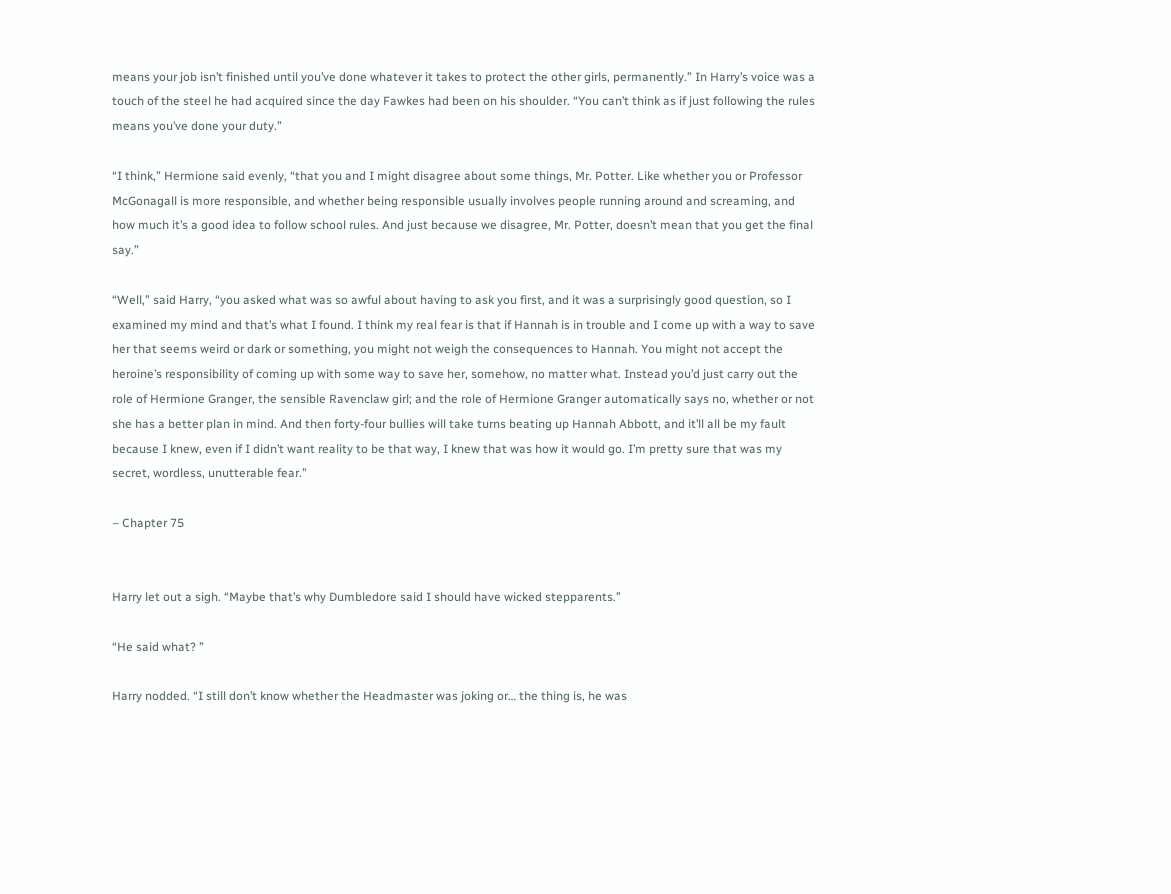means your job isn’t finished until you’ve done whatever it takes to protect the other girls, permanently.” In Harry’s voice was a touch of the steel he had acquired since the day Fawkes had been on his shoulder. “You can’t think as if just following the rules means you’ve done your duty.”

“I think,” Hermione said evenly, “that you and I might disagree about some things, Mr. Potter. Like whether you or Professor McGonagall is more responsible, and whether being responsible usually involves people running around and screaming, and how much it’s a good idea to follow school rules. And just because we disagree, Mr. Potter, doesn’t mean that you get the final say.”

“Well,” said Harry, “you asked what was so awful about having to ask you first, and it was a surprisingly good question, so I examined my mind and that’s what I found. I think my real fear is that if Hannah is in trouble and I come up with a way to save her that seems weird or dark or something, you might not weigh the consequences to Hannah. You might not accept the heroine’s responsibility of coming up with some way to save her, somehow, no matter what. Instead you’d just carry out the role of Hermione Granger, the sensible Ravenclaw girl; and the role of Hermione Granger automatically says no, whether or not she has a better plan in mind. And then forty-four bullies will take turns beating up Hannah Abbott, and it’ll all be my fault because I knew, even if I didn’t want reality to be that way, I knew that was how it would go. I’m pretty sure that was my secret, wordless, unutterable fear.”

– Chapter 75


Harry let out a sigh. “Maybe that’s why Dumbledore said I should have wicked stepparents.”

“He said what? ”

Harry nodded. “I still don’t know whether the Headmaster was joking or… the thing is, he was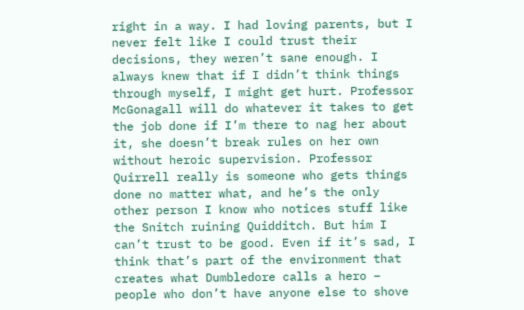right in a way. I had loving parents, but I never felt like I could trust their decisions, they weren’t sane enough. I always knew that if I didn’t think things through myself, I might get hurt. Professor McGonagall will do whatever it takes to get the job done if I’m there to nag her about it, she doesn’t break rules on her own without heroic supervision. Professor Quirrell really is someone who gets things done no matter what, and he’s the only other person I know who notices stuff like the Snitch ruining Quidditch. But him I can’t trust to be good. Even if it’s sad, I think that’s part of the environment that creates what Dumbledore calls a hero – people who don’t have anyone else to shove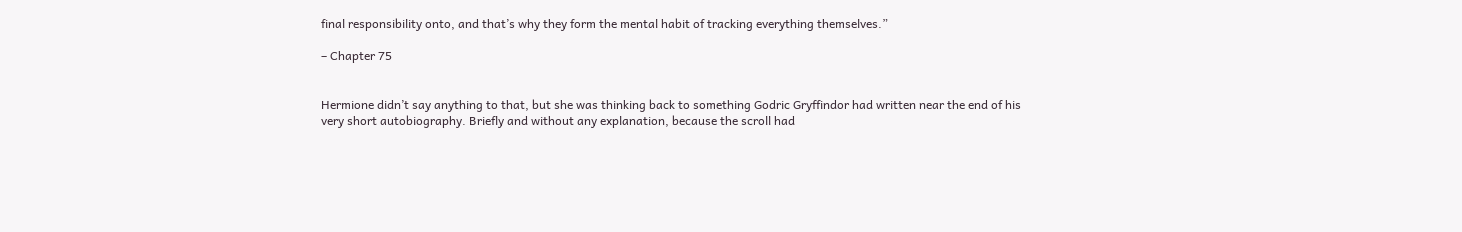final responsibility onto, and that’s why they form the mental habit of tracking everything themselves.”

– Chapter 75


Hermione didn’t say anything to that, but she was thinking back to something Godric Gryffindor had written near the end of his very short autobiography. Briefly and without any explanation, because the scroll had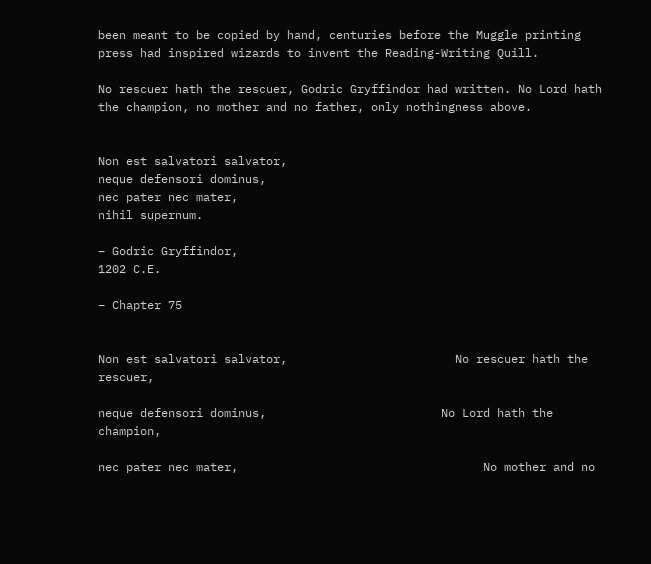been meant to be copied by hand, centuries before the Muggle printing press had inspired wizards to invent the Reading-Writing Quill.

No rescuer hath the rescuer, Godric Gryffindor had written. No Lord hath the champion, no mother and no father, only nothingness above.


Non est salvatori salvator,
neque defensori dominus,
nec pater nec mater,
nihil supernum.

– Godric Gryffindor,
1202 C.E.

– Chapter 75


Non est salvatori salvator,                        No rescuer hath the rescuer,

neque defensori dominus,                         No Lord hath the champion,

nec pater nec mater,                                   No mother and no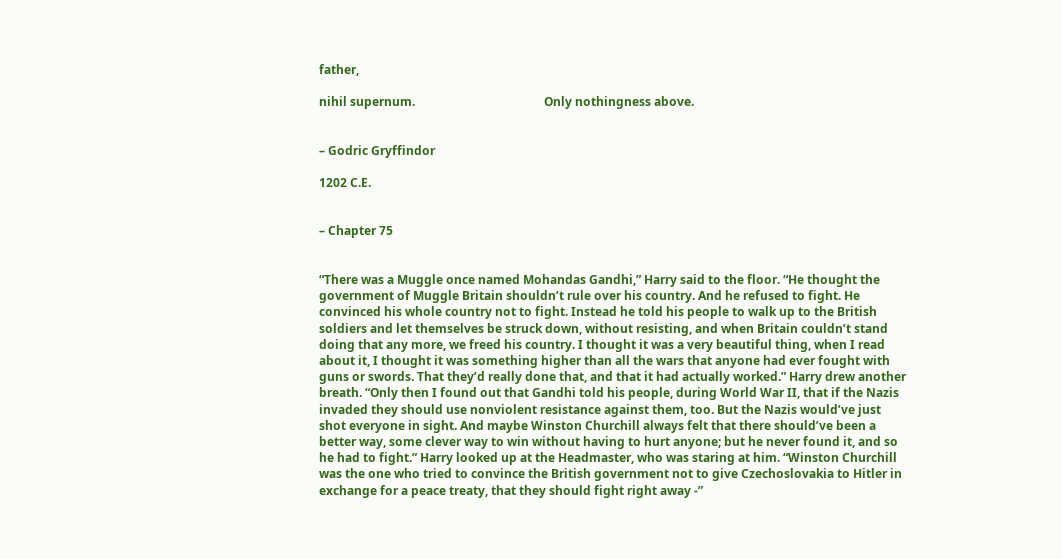father,

nihil supernum.                                           Only nothingness above.


– Godric Gryffindor

1202 C.E.


– Chapter 75


“There was a Muggle once named Mohandas Gandhi,” Harry said to the floor. “He thought the government of Muggle Britain shouldn’t rule over his country. And he refused to fight. He convinced his whole country not to fight. Instead he told his people to walk up to the British soldiers and let themselves be struck down, without resisting, and when Britain couldn’t stand doing that any more, we freed his country. I thought it was a very beautiful thing, when I read about it, I thought it was something higher than all the wars that anyone had ever fought with guns or swords. That they’d really done that, and that it had actually worked.” Harry drew another breath. “Only then I found out that Gandhi told his people, during World War II, that if the Nazis invaded they should use nonviolent resistance against them, too. But the Nazis would’ve just shot everyone in sight. And maybe Winston Churchill always felt that there should’ve been a better way, some clever way to win without having to hurt anyone; but he never found it, and so he had to fight.” Harry looked up at the Headmaster, who was staring at him. “Winston Churchill was the one who tried to convince the British government not to give Czechoslovakia to Hitler in exchange for a peace treaty, that they should fight right away -”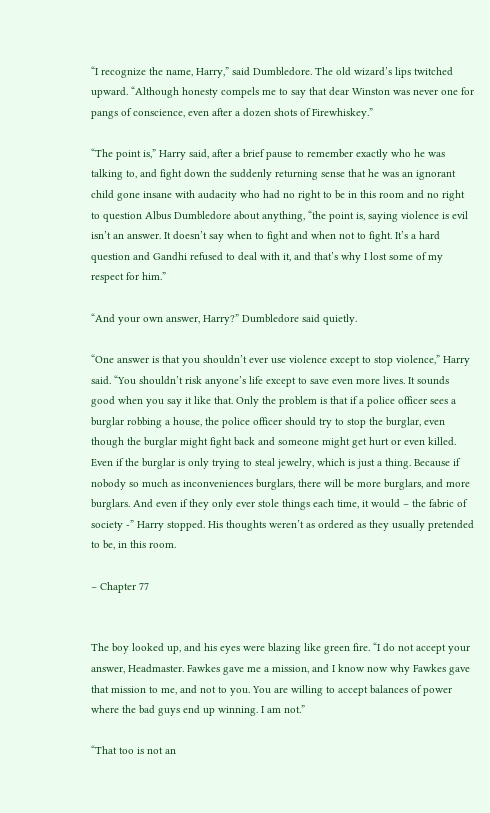“I recognize the name, Harry,” said Dumbledore. The old wizard’s lips twitched upward. “Although honesty compels me to say that dear Winston was never one for pangs of conscience, even after a dozen shots of Firewhiskey.”

“The point is,” Harry said, after a brief pause to remember exactly who he was talking to, and fight down the suddenly returning sense that he was an ignorant child gone insane with audacity who had no right to be in this room and no right to question Albus Dumbledore about anything, “the point is, saying violence is evil isn’t an answer. It doesn’t say when to fight and when not to fight. It’s a hard question and Gandhi refused to deal with it, and that’s why I lost some of my respect for him.”

“And your own answer, Harry?” Dumbledore said quietly.

“One answer is that you shouldn’t ever use violence except to stop violence,” Harry said. “You shouldn’t risk anyone’s life except to save even more lives. It sounds good when you say it like that. Only the problem is that if a police officer sees a burglar robbing a house, the police officer should try to stop the burglar, even though the burglar might fight back and someone might get hurt or even killed. Even if the burglar is only trying to steal jewelry, which is just a thing. Because if nobody so much as inconveniences burglars, there will be more burglars, and more burglars. And even if they only ever stole things each time, it would – the fabric of society -” Harry stopped. His thoughts weren’t as ordered as they usually pretended to be, in this room.

– Chapter 77


The boy looked up, and his eyes were blazing like green fire. “I do not accept your answer, Headmaster. Fawkes gave me a mission, and I know now why Fawkes gave that mission to me, and not to you. You are willing to accept balances of power where the bad guys end up winning. I am not.”

“That too is not an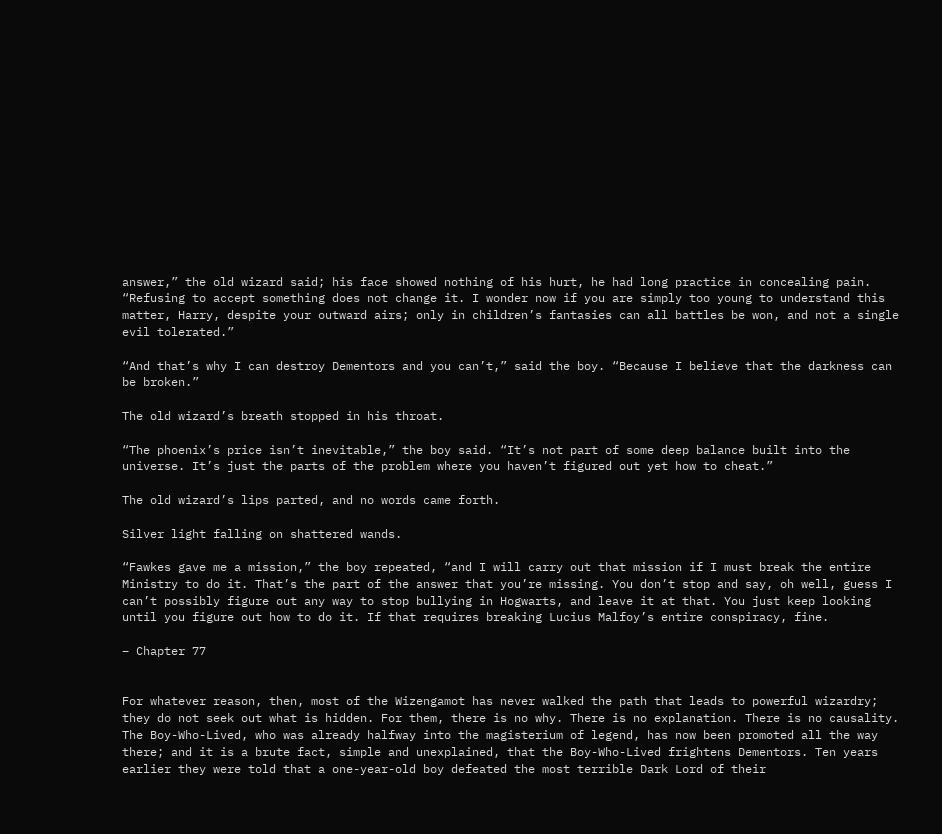answer,” the old wizard said; his face showed nothing of his hurt, he had long practice in concealing pain. “Refusing to accept something does not change it. I wonder now if you are simply too young to understand this matter, Harry, despite your outward airs; only in children’s fantasies can all battles be won, and not a single evil tolerated.”

“And that’s why I can destroy Dementors and you can’t,” said the boy. “Because I believe that the darkness can be broken.”

The old wizard’s breath stopped in his throat.

“The phoenix’s price isn’t inevitable,” the boy said. “It’s not part of some deep balance built into the universe. It’s just the parts of the problem where you haven’t figured out yet how to cheat.”

The old wizard’s lips parted, and no words came forth.

Silver light falling on shattered wands.

“Fawkes gave me a mission,” the boy repeated, “and I will carry out that mission if I must break the entire Ministry to do it. That’s the part of the answer that you’re missing. You don’t stop and say, oh well, guess I can’t possibly figure out any way to stop bullying in Hogwarts, and leave it at that. You just keep looking until you figure out how to do it. If that requires breaking Lucius Malfoy’s entire conspiracy, fine.

– Chapter 77


For whatever reason, then, most of the Wizengamot has never walked the path that leads to powerful wizardry; they do not seek out what is hidden. For them, there is no why. There is no explanation. There is no causality. The Boy-Who-Lived, who was already halfway into the magisterium of legend, has now been promoted all the way there; and it is a brute fact, simple and unexplained, that the Boy-Who-Lived frightens Dementors. Ten years earlier they were told that a one-year-old boy defeated the most terrible Dark Lord of their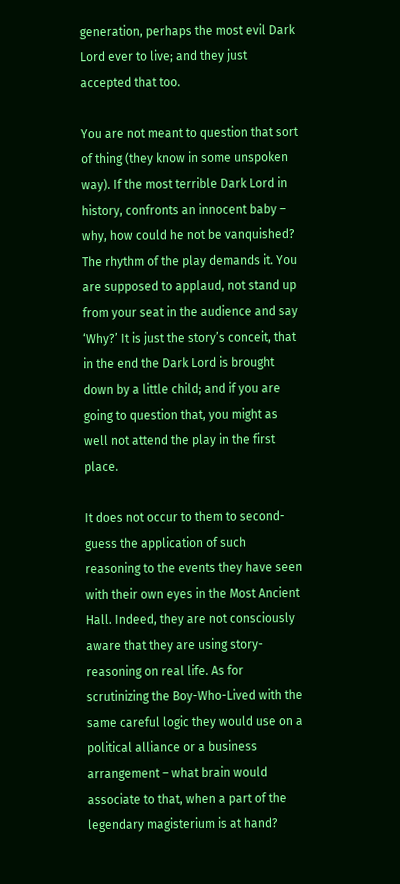generation, perhaps the most evil Dark Lord ever to live; and they just accepted that too.

You are not meant to question that sort of thing (they know in some unspoken way). If the most terrible Dark Lord in history, confronts an innocent baby – why, how could he not be vanquished? The rhythm of the play demands it. You are supposed to applaud, not stand up from your seat in the audience and say ‘Why?’ It is just the story’s conceit, that in the end the Dark Lord is brought down by a little child; and if you are going to question that, you might as well not attend the play in the first place.

It does not occur to them to second-guess the application of such reasoning to the events they have seen with their own eyes in the Most Ancient Hall. Indeed, they are not consciously aware that they are using story-reasoning on real life. As for scrutinizing the Boy-Who-Lived with the same careful logic they would use on a political alliance or a business arrangement – what brain would associate to that, when a part of the legendary magisterium is at hand?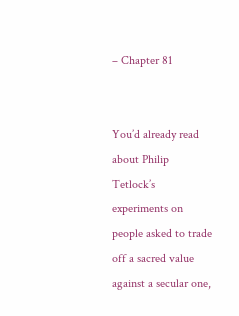– Chapter 81


You’d already read about Philip Tetlock’s experiments on people asked to trade off a sacred value against a secular one,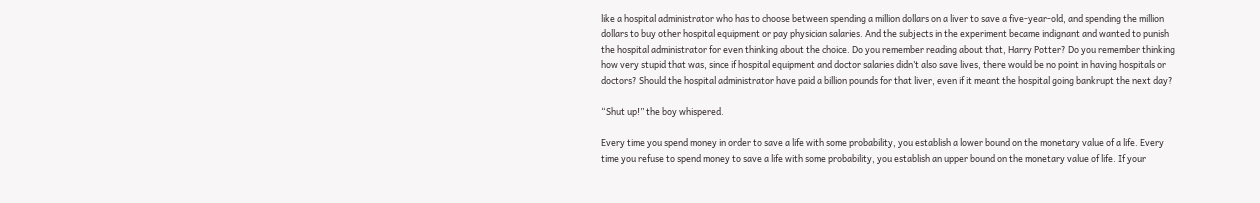like a hospital administrator who has to choose between spending a million dollars on a liver to save a five-year-old, and spending the million dollars to buy other hospital equipment or pay physician salaries. And the subjects in the experiment became indignant and wanted to punish the hospital administrator for even thinking about the choice. Do you remember reading about that, Harry Potter? Do you remember thinking how very stupid that was, since if hospital equipment and doctor salaries didn’t also save lives, there would be no point in having hospitals or doctors? Should the hospital administrator have paid a billion pounds for that liver, even if it meant the hospital going bankrupt the next day?

“Shut up!” the boy whispered.

Every time you spend money in order to save a life with some probability, you establish a lower bound on the monetary value of a life. Every time you refuse to spend money to save a life with some probability, you establish an upper bound on the monetary value of life. If your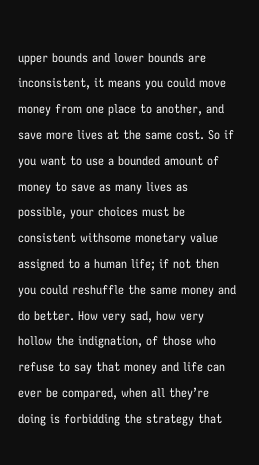upper bounds and lower bounds are inconsistent, it means you could move money from one place to another, and save more lives at the same cost. So if you want to use a bounded amount of money to save as many lives as possible, your choices must be consistent withsome monetary value assigned to a human life; if not then you could reshuffle the same money and do better. How very sad, how very hollow the indignation, of those who refuse to say that money and life can ever be compared, when all they’re doing is forbidding the strategy that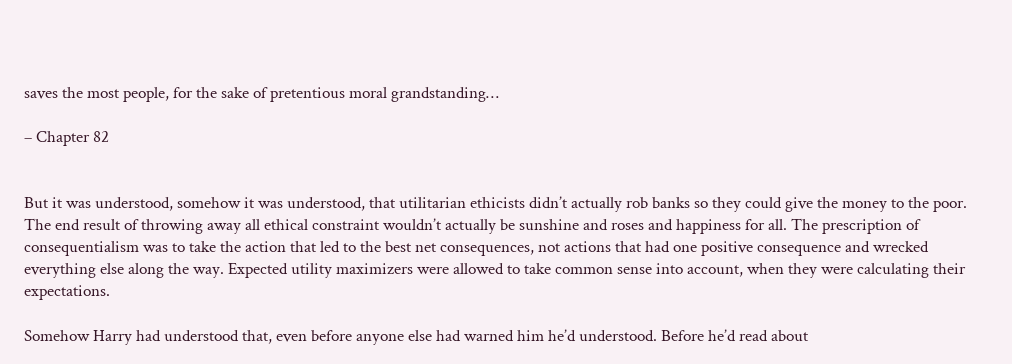saves the most people, for the sake of pretentious moral grandstanding…

– Chapter 82


But it was understood, somehow it was understood, that utilitarian ethicists didn’t actually rob banks so they could give the money to the poor. The end result of throwing away all ethical constraint wouldn’t actually be sunshine and roses and happiness for all. The prescription of consequentialism was to take the action that led to the best net consequences, not actions that had one positive consequence and wrecked everything else along the way. Expected utility maximizers were allowed to take common sense into account, when they were calculating their expectations.

Somehow Harry had understood that, even before anyone else had warned him he’d understood. Before he’d read about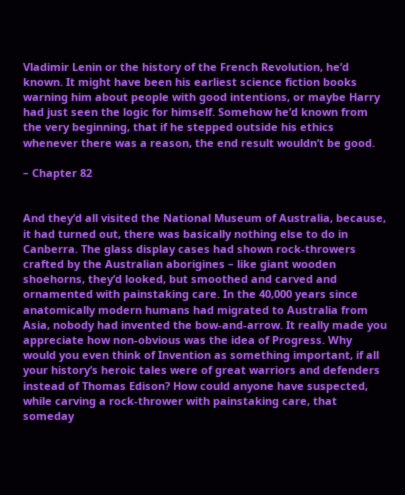Vladimir Lenin or the history of the French Revolution, he’d known. It might have been his earliest science fiction books warning him about people with good intentions, or maybe Harry had just seen the logic for himself. Somehow he’d known from the very beginning, that if he stepped outside his ethics whenever there was a reason, the end result wouldn’t be good.

– Chapter 82


And they’d all visited the National Museum of Australia, because, it had turned out, there was basically nothing else to do in Canberra. The glass display cases had shown rock-throwers crafted by the Australian aborigines – like giant wooden shoehorns, they’d looked, but smoothed and carved and ornamented with painstaking care. In the 40,000 years since anatomically modern humans had migrated to Australia from Asia, nobody had invented the bow-and-arrow. It really made you appreciate how non-obvious was the idea of Progress. Why would you even think of Invention as something important, if all your history’s heroic tales were of great warriors and defenders instead of Thomas Edison? How could anyone have suspected, while carving a rock-thrower with painstaking care, that someday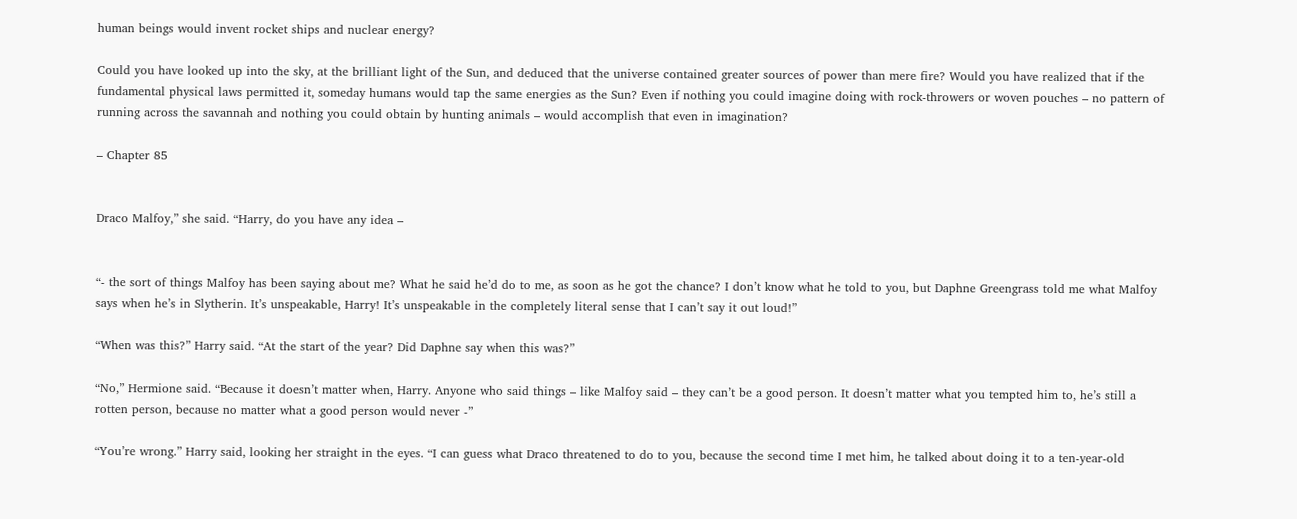human beings would invent rocket ships and nuclear energy?

Could you have looked up into the sky, at the brilliant light of the Sun, and deduced that the universe contained greater sources of power than mere fire? Would you have realized that if the fundamental physical laws permitted it, someday humans would tap the same energies as the Sun? Even if nothing you could imagine doing with rock-throwers or woven pouches – no pattern of running across the savannah and nothing you could obtain by hunting animals – would accomplish that even in imagination?

– Chapter 85


Draco Malfoy,” she said. “Harry, do you have any idea –


“- the sort of things Malfoy has been saying about me? What he said he’d do to me, as soon as he got the chance? I don’t know what he told to you, but Daphne Greengrass told me what Malfoy says when he’s in Slytherin. It’s unspeakable, Harry! It’s unspeakable in the completely literal sense that I can’t say it out loud!”

“When was this?” Harry said. “At the start of the year? Did Daphne say when this was?”

“No,” Hermione said. “Because it doesn’t matter when, Harry. Anyone who said things – like Malfoy said – they can’t be a good person. It doesn’t matter what you tempted him to, he’s still a rotten person, because no matter what a good person would never -”

“You’re wrong.” Harry said, looking her straight in the eyes. “I can guess what Draco threatened to do to you, because the second time I met him, he talked about doing it to a ten-year-old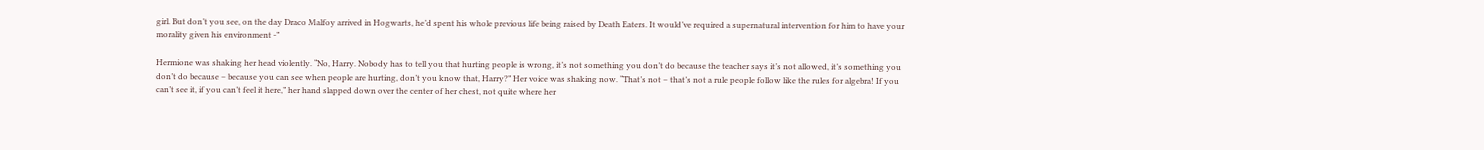girl. But don’t you see, on the day Draco Malfoy arrived in Hogwarts, he’d spent his whole previous life being raised by Death Eaters. It would’ve required a supernatural intervention for him to have your morality given his environment -”

Hermione was shaking her head violently. “No, Harry. Nobody has to tell you that hurting people is wrong, it’s not something you don’t do because the teacher says it’s not allowed, it’s something you don’t do because – because you can see when people are hurting, don’t you know that, Harry?” Her voice was shaking now. “That’s not – that’s not a rule people follow like the rules for algebra! If you can’t see it, if you can’t feel it here,” her hand slapped down over the center of her chest, not quite where her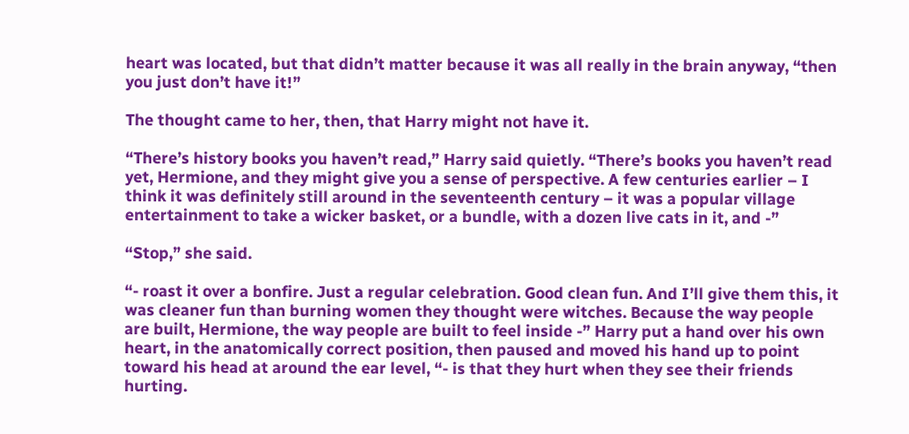heart was located, but that didn’t matter because it was all really in the brain anyway, “then you just don’t have it!”

The thought came to her, then, that Harry might not have it.

“There’s history books you haven’t read,” Harry said quietly. “There’s books you haven’t read yet, Hermione, and they might give you a sense of perspective. A few centuries earlier – I think it was definitely still around in the seventeenth century – it was a popular village entertainment to take a wicker basket, or a bundle, with a dozen live cats in it, and -”

“Stop,” she said.

“- roast it over a bonfire. Just a regular celebration. Good clean fun. And I’ll give them this, it was cleaner fun than burning women they thought were witches. Because the way people are built, Hermione, the way people are built to feel inside -” Harry put a hand over his own heart, in the anatomically correct position, then paused and moved his hand up to point toward his head at around the ear level, “- is that they hurt when they see their friends hurting.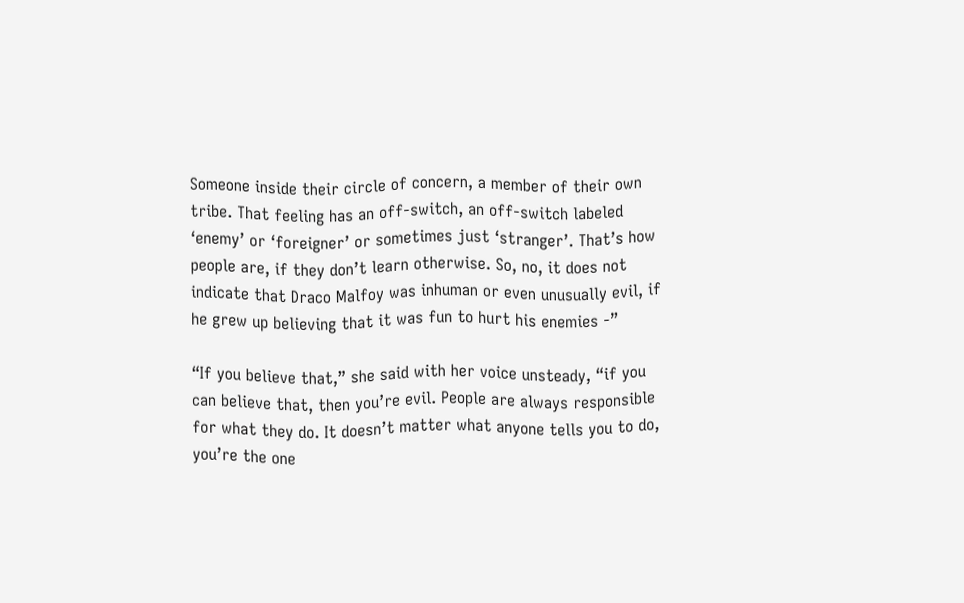Someone inside their circle of concern, a member of their own tribe. That feeling has an off-switch, an off-switch labeled ‘enemy’ or ‘foreigner’ or sometimes just ‘stranger’. That’s how people are, if they don’t learn otherwise. So, no, it does not indicate that Draco Malfoy was inhuman or even unusually evil, if he grew up believing that it was fun to hurt his enemies -”

“If you believe that,” she said with her voice unsteady, “if you can believe that, then you’re evil. People are always responsible for what they do. It doesn’t matter what anyone tells you to do, you’re the one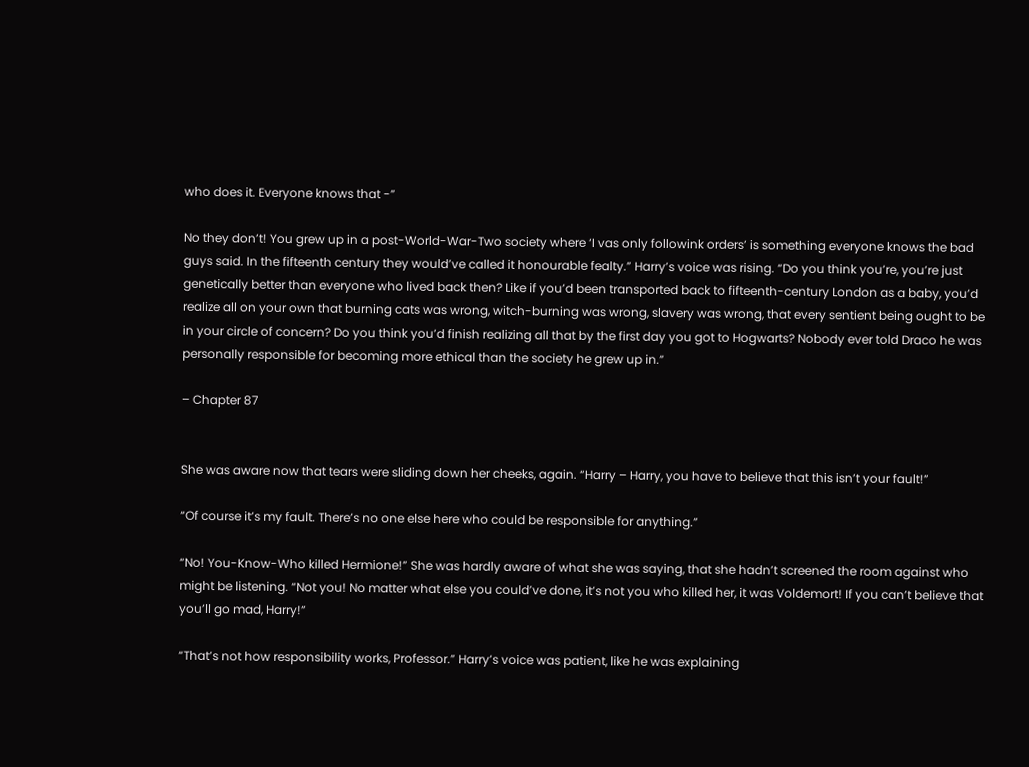who does it. Everyone knows that -”

No they don’t! You grew up in a post-World-War-Two society where ‘I vas only followink orders’ is something everyone knows the bad guys said. In the fifteenth century they would’ve called it honourable fealty.” Harry’s voice was rising. “Do you think you’re, you’re just genetically better than everyone who lived back then? Like if you’d been transported back to fifteenth-century London as a baby, you’d realize all on your own that burning cats was wrong, witch-burning was wrong, slavery was wrong, that every sentient being ought to be in your circle of concern? Do you think you’d finish realizing all that by the first day you got to Hogwarts? Nobody ever told Draco he was personally responsible for becoming more ethical than the society he grew up in.”

– Chapter 87


She was aware now that tears were sliding down her cheeks, again. “Harry – Harry, you have to believe that this isn’t your fault!”

“Of course it’s my fault. There’s no one else here who could be responsible for anything.”

“No! You-Know-Who killed Hermione!” She was hardly aware of what she was saying, that she hadn’t screened the room against who might be listening. “Not you! No matter what else you could’ve done, it’s not you who killed her, it was Voldemort! If you can’t believe that you’ll go mad, Harry!”

“That’s not how responsibility works, Professor.” Harry’s voice was patient, like he was explaining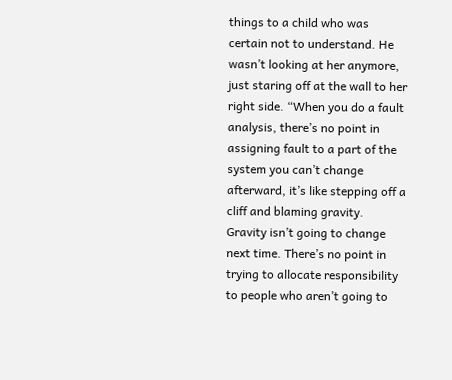things to a child who was certain not to understand. He wasn’t looking at her anymore, just staring off at the wall to her right side. “When you do a fault analysis, there’s no point in assigning fault to a part of the system you can’t change afterward, it’s like stepping off a cliff and blaming gravity. Gravity isn’t going to change next time. There’s no point in trying to allocate responsibility to people who aren’t going to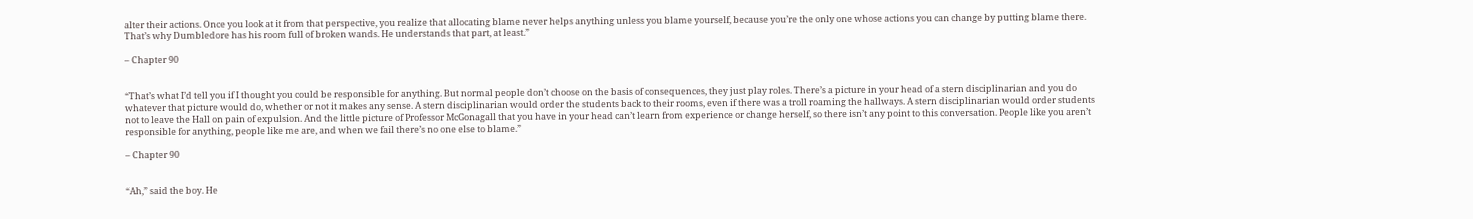alter their actions. Once you look at it from that perspective, you realize that allocating blame never helps anything unless you blame yourself, because you’re the only one whose actions you can change by putting blame there. That’s why Dumbledore has his room full of broken wands. He understands that part, at least.”

– Chapter 90


“That’s what I’d tell you if I thought you could be responsible for anything. But normal people don’t choose on the basis of consequences, they just play roles. There’s a picture in your head of a stern disciplinarian and you do whatever that picture would do, whether or not it makes any sense. A stern disciplinarian would order the students back to their rooms, even if there was a troll roaming the hallways. A stern disciplinarian would order students not to leave the Hall on pain of expulsion. And the little picture of Professor McGonagall that you have in your head can’t learn from experience or change herself, so there isn’t any point to this conversation. People like you aren’t responsible for anything, people like me are, and when we fail there’s no one else to blame.”

– Chapter 90


“Ah,” said the boy. He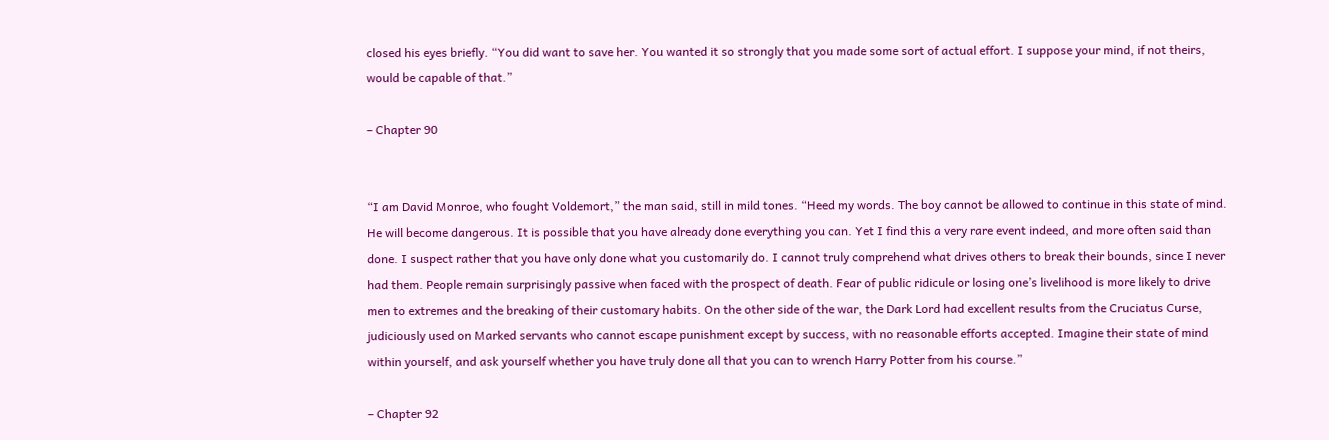closed his eyes briefly. “You did want to save her. You wanted it so strongly that you made some sort of actual effort. I suppose your mind, if not theirs, would be capable of that.”

– Chapter 90


“I am David Monroe, who fought Voldemort,” the man said, still in mild tones. “Heed my words. The boy cannot be allowed to continue in this state of mind. He will become dangerous. It is possible that you have already done everything you can. Yet I find this a very rare event indeed, and more often said than done. I suspect rather that you have only done what you customarily do. I cannot truly comprehend what drives others to break their bounds, since I never had them. People remain surprisingly passive when faced with the prospect of death. Fear of public ridicule or losing one’s livelihood is more likely to drive men to extremes and the breaking of their customary habits. On the other side of the war, the Dark Lord had excellent results from the Cruciatus Curse, judiciously used on Marked servants who cannot escape punishment except by success, with no reasonable efforts accepted. Imagine their state of mind within yourself, and ask yourself whether you have truly done all that you can to wrench Harry Potter from his course.”

– Chapter 92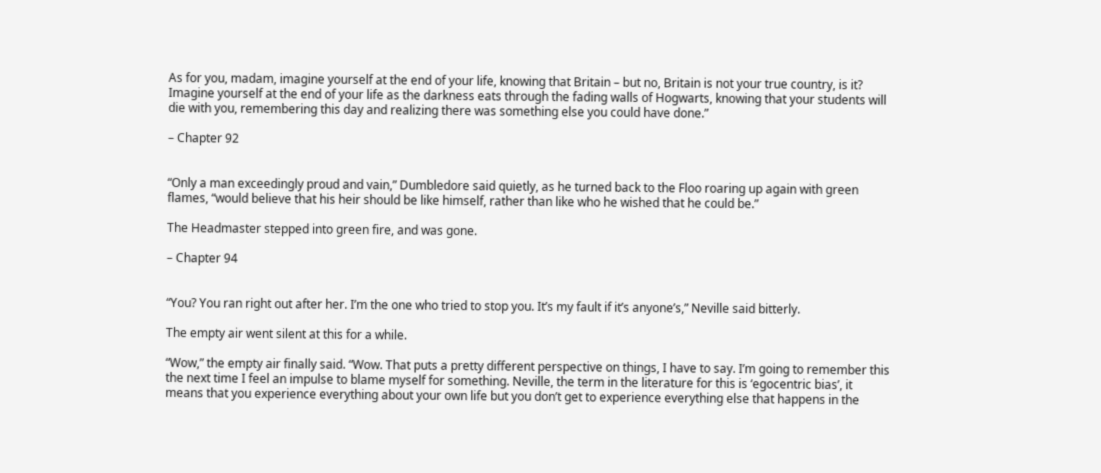As for you, madam, imagine yourself at the end of your life, knowing that Britain – but no, Britain is not your true country, is it? Imagine yourself at the end of your life as the darkness eats through the fading walls of Hogwarts, knowing that your students will die with you, remembering this day and realizing there was something else you could have done.”

– Chapter 92


“Only a man exceedingly proud and vain,” Dumbledore said quietly, as he turned back to the Floo roaring up again with green flames, “would believe that his heir should be like himself, rather than like who he wished that he could be.”

The Headmaster stepped into green fire, and was gone.

– Chapter 94


“You? You ran right out after her. I’m the one who tried to stop you. It’s my fault if it’s anyone’s,” Neville said bitterly.

The empty air went silent at this for a while.

“Wow,” the empty air finally said. “Wow. That puts a pretty different perspective on things, I have to say. I’m going to remember this the next time I feel an impulse to blame myself for something. Neville, the term in the literature for this is ‘egocentric bias’, it means that you experience everything about your own life but you don’t get to experience everything else that happens in the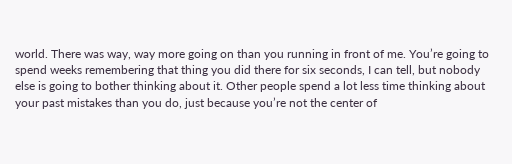world. There was way, way more going on than you running in front of me. You’re going to spend weeks remembering that thing you did there for six seconds, I can tell, but nobody else is going to bother thinking about it. Other people spend a lot less time thinking about your past mistakes than you do, just because you’re not the center of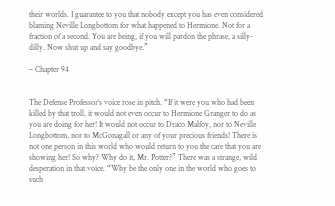their worlds. I guarantee to you that nobody except you has even considered blaming Neville Longbottom for what happened to Hermione. Not for a fraction of a second. You are being, if you will pardon the phrase, a silly-dilly. Now shut up and say goodbye.”

– Chapter 94


The Defense Professor’s voice rose in pitch. “If it were you who had been killed by that troll, it would not even occur to Hermione Granger to do as you are doing for her! It would not occur to Draco Malfoy, nor to Neville Longbottom, nor to McGonagall or any of your precious friends! There is not one person in this world who would return to you the care that you are showing her! So why? Why do it, Mr. Potter?” There was a strange, wild desperation in that voice. “Why be the only one in the world who goes to such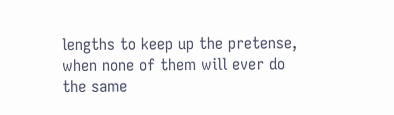lengths to keep up the pretense, when none of them will ever do the same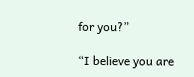for you?”

“I believe you are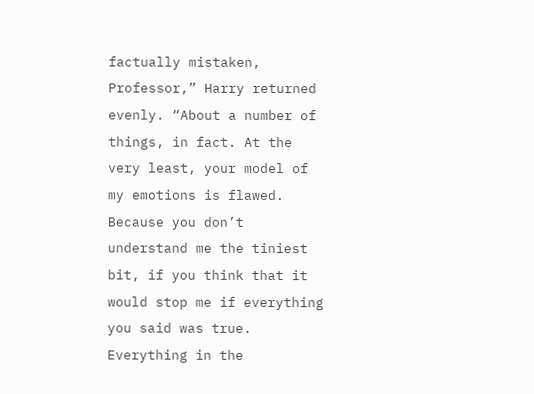factually mistaken, Professor,” Harry returned evenly. “About a number of things, in fact. At the very least, your model of my emotions is flawed. Because you don’t understand me the tiniest bit, if you think that it would stop me if everything you said was true. Everything in the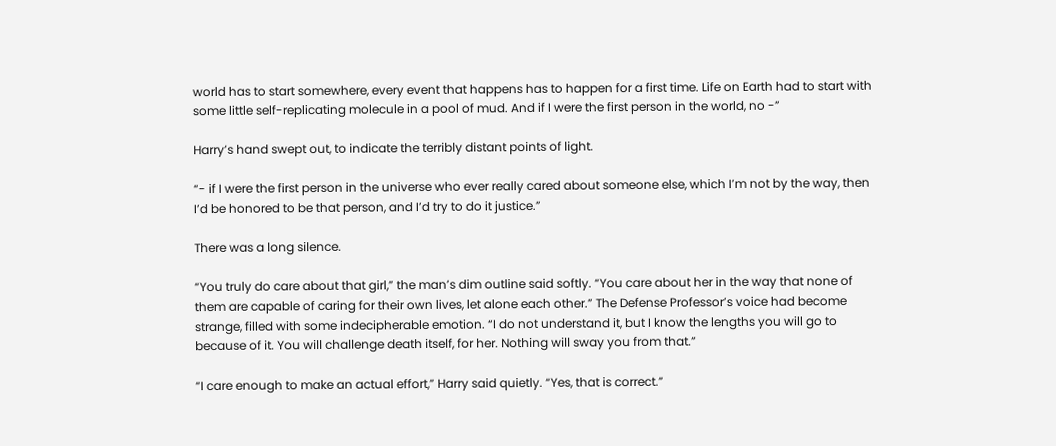world has to start somewhere, every event that happens has to happen for a first time. Life on Earth had to start with some little self-replicating molecule in a pool of mud. And if I were the first person in the world, no -”

Harry’s hand swept out, to indicate the terribly distant points of light.

“- if I were the first person in the universe who ever really cared about someone else, which I’m not by the way, then I’d be honored to be that person, and I’d try to do it justice.”

There was a long silence.

“You truly do care about that girl,” the man’s dim outline said softly. “You care about her in the way that none of them are capable of caring for their own lives, let alone each other.” The Defense Professor’s voice had become strange, filled with some indecipherable emotion. “I do not understand it, but I know the lengths you will go to because of it. You will challenge death itself, for her. Nothing will sway you from that.”

“I care enough to make an actual effort,” Harry said quietly. “Yes, that is correct.”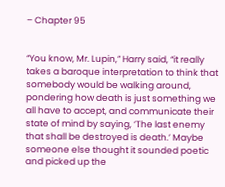– Chapter 95


“You know, Mr. Lupin,” Harry said, “it really takes a baroque interpretation to think that somebody would be walking around, pondering how death is just something we all have to accept, and communicate their state of mind by saying, ‘The last enemy that shall be destroyed is death.’ Maybe someone else thought it sounded poetic and picked up the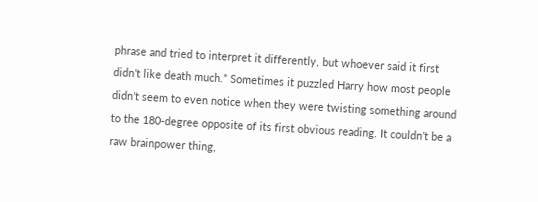phrase and tried to interpret it differently, but whoever said it first didn’t like death much.” Sometimes it puzzled Harry how most people didn’t seem to even notice when they were twisting something around to the 180-degree opposite of its first obvious reading. It couldn’t be a raw brainpower thing,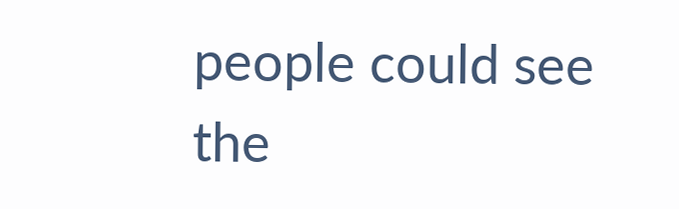people could see the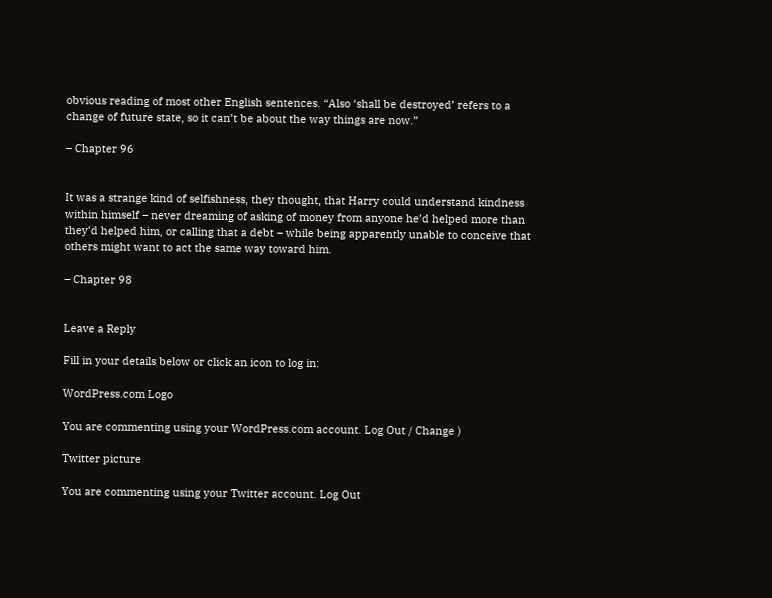obvious reading of most other English sentences. “Also ‘shall be destroyed’ refers to a change of future state, so it can’t be about the way things are now.”

– Chapter 96


It was a strange kind of selfishness, they thought, that Harry could understand kindness within himself – never dreaming of asking of money from anyone he’d helped more than they’d helped him, or calling that a debt – while being apparently unable to conceive that others might want to act the same way toward him.

– Chapter 98


Leave a Reply

Fill in your details below or click an icon to log in:

WordPress.com Logo

You are commenting using your WordPress.com account. Log Out / Change )

Twitter picture

You are commenting using your Twitter account. Log Out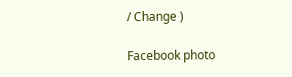/ Change )

Facebook photo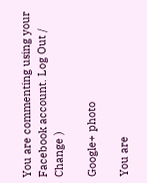You are commenting using your Facebook account. Log Out / Change )

Google+ photo

You are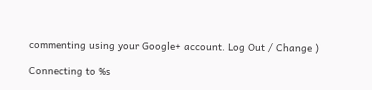commenting using your Google+ account. Log Out / Change )

Connecting to %s